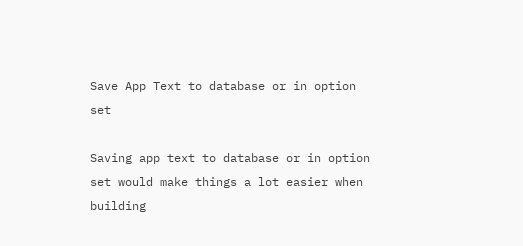Save App Text to database or in option set

Saving app text to database or in option set would make things a lot easier when building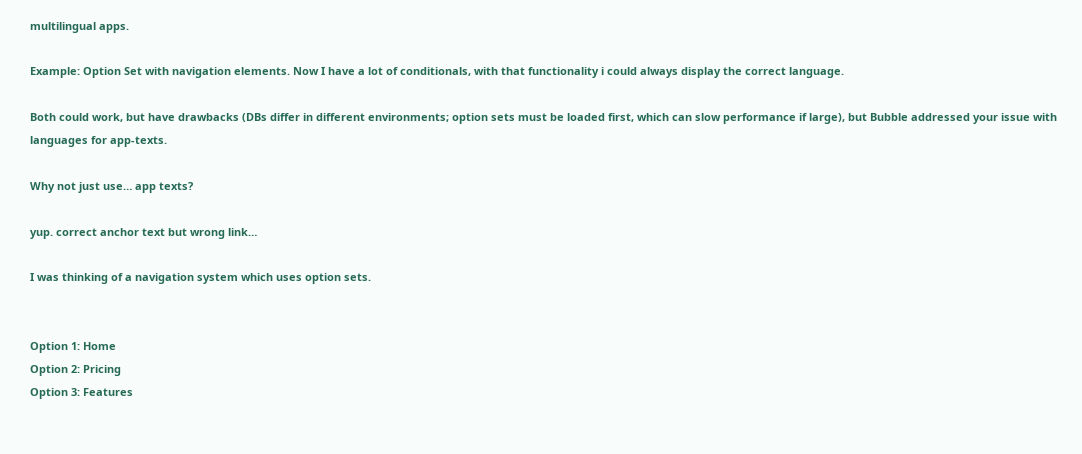multilingual apps.

Example: Option Set with navigation elements. Now I have a lot of conditionals, with that functionality i could always display the correct language.

Both could work, but have drawbacks (DBs differ in different environments; option sets must be loaded first, which can slow performance if large), but Bubble addressed your issue with languages for app-texts.

Why not just use… app texts?

yup. correct anchor text but wrong link…

I was thinking of a navigation system which uses option sets.


Option 1: Home
Option 2: Pricing
Option 3: Features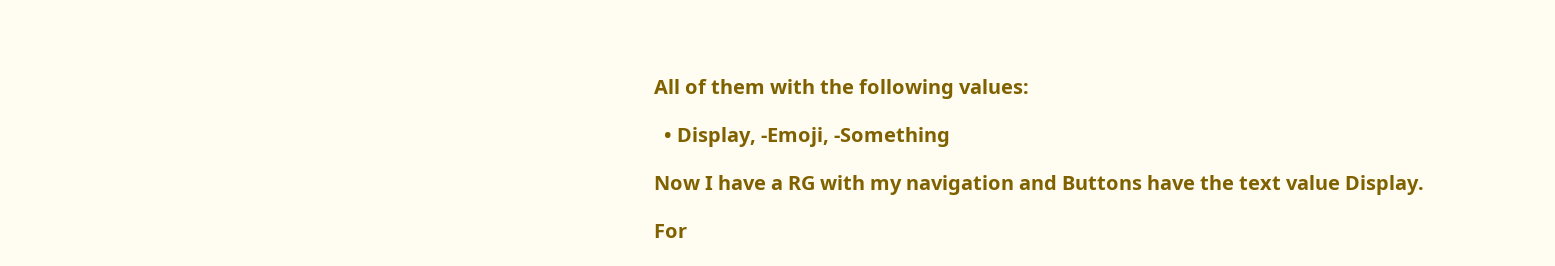All of them with the following values:

  • Display, -Emoji, -Something

Now I have a RG with my navigation and Buttons have the text value Display.

For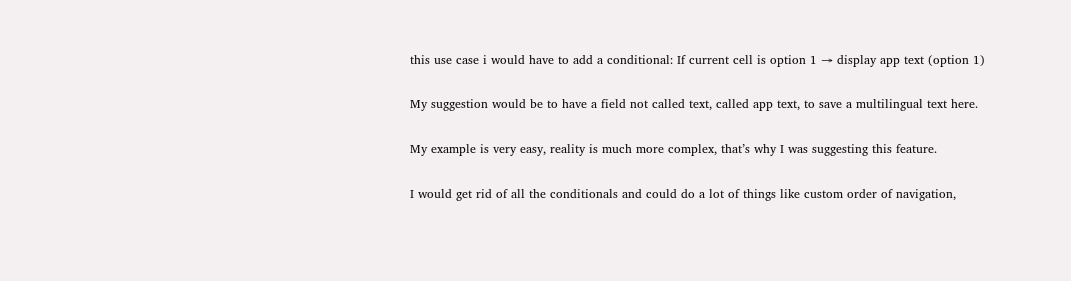this use case i would have to add a conditional: If current cell is option 1 → display app text (option 1)

My suggestion would be to have a field not called text, called app text, to save a multilingual text here.

My example is very easy, reality is much more complex, that’s why I was suggesting this feature.

I would get rid of all the conditionals and could do a lot of things like custom order of navigation,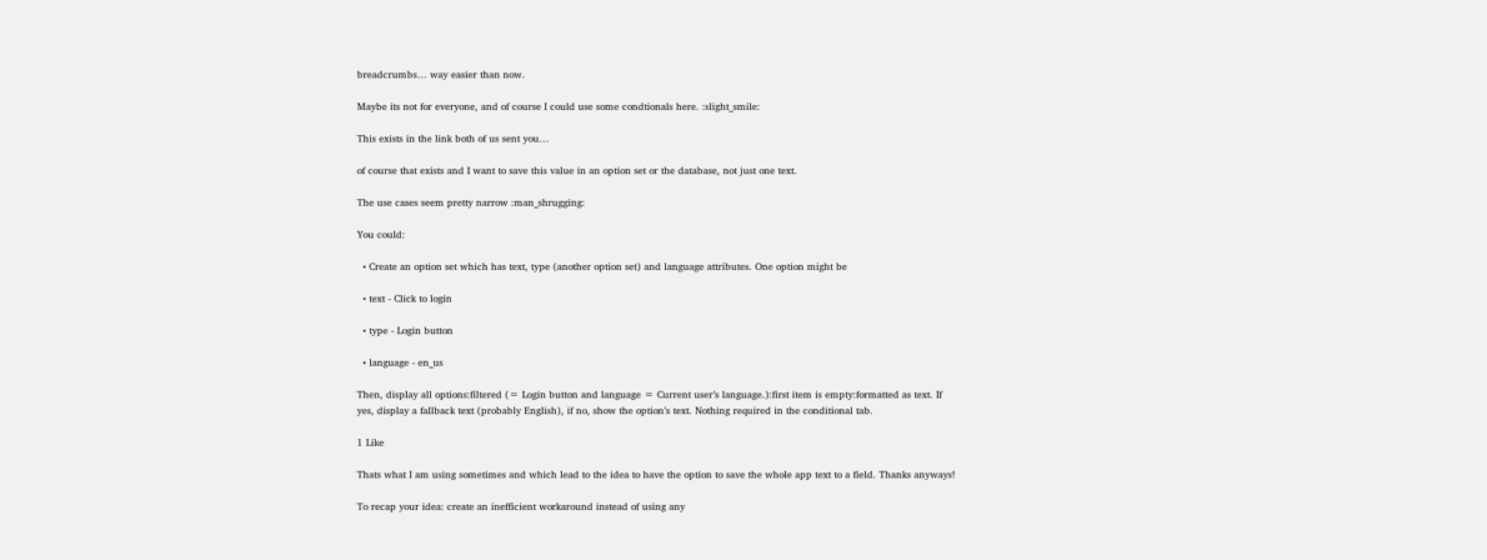breadcrumbs… way easier than now.

Maybe its not for everyone, and of course I could use some condtionals here. :slight_smile:

This exists in the link both of us sent you…

of course that exists and I want to save this value in an option set or the database, not just one text.

The use cases seem pretty narrow :man_shrugging:

You could:

  • Create an option set which has text, type (another option set) and language attributes. One option might be

  • text - Click to login

  • type - Login button

  • language - en_us

Then, display all options:filtered (= Login button and language = Current user’s language.):first item is empty:formatted as text. If yes, display a fallback text (probably English), if no, show the option’s text. Nothing required in the conditional tab.

1 Like

Thats what I am using sometimes and which lead to the idea to have the option to save the whole app text to a field. Thanks anyways!

To recap your idea: create an inefficient workaround instead of using any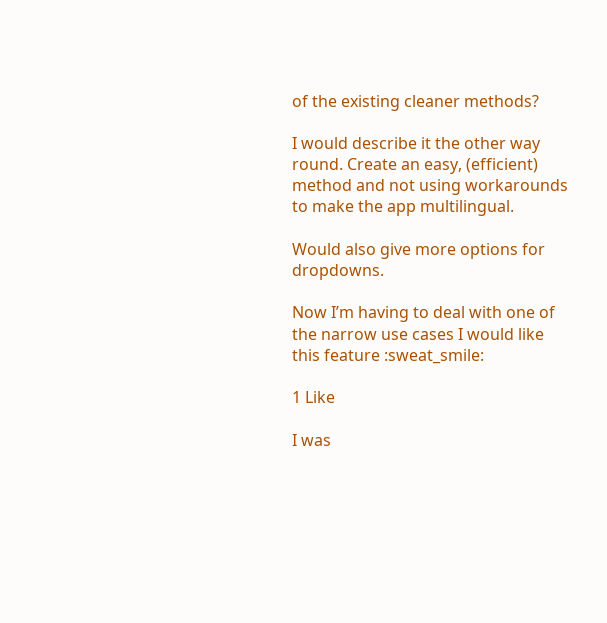of the existing cleaner methods?

I would describe it the other way round. Create an easy, (efficient) method and not using workarounds to make the app multilingual.

Would also give more options for dropdowns.

Now I’m having to deal with one of the narrow use cases I would like this feature :sweat_smile:

1 Like

I was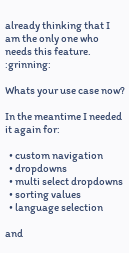already thinking that I am the only one who needs this feature. :grinning:

Whats your use case now?

In the meantime I needed it again for:

  • custom navigation
  • dropdowns
  • multi select dropdowns
  • sorting values
  • language selection

and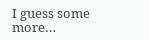I guess some more…